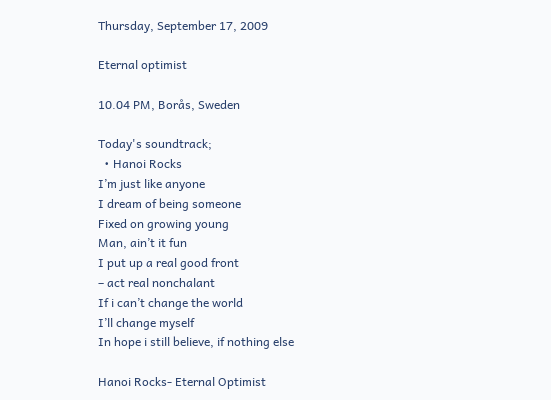Thursday, September 17, 2009

Eternal optimist

10.04 PM, Borås, Sweden

Today's soundtrack;
  • Hanoi Rocks
I’m just like anyone
I dream of being someone
Fixed on growing young
Man, ain’t it fun
I put up a real good front
– act real nonchalant
If i can’t change the world
I’ll change myself
In hope i still believe, if nothing else

Hanoi Rocks- Eternal Optimist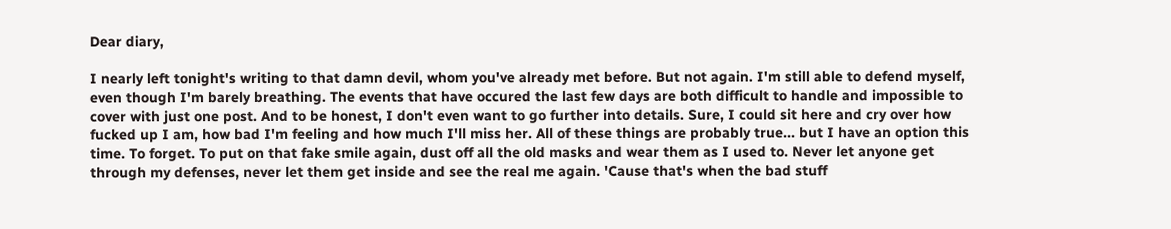Dear diary,

I nearly left tonight's writing to that damn devil, whom you've already met before. But not again. I'm still able to defend myself, even though I'm barely breathing. The events that have occured the last few days are both difficult to handle and impossible to cover with just one post. And to be honest, I don't even want to go further into details. Sure, I could sit here and cry over how fucked up I am, how bad I'm feeling and how much I'll miss her. All of these things are probably true... but I have an option this time. To forget. To put on that fake smile again, dust off all the old masks and wear them as I used to. Never let anyone get through my defenses, never let them get inside and see the real me again. 'Cause that's when the bad stuff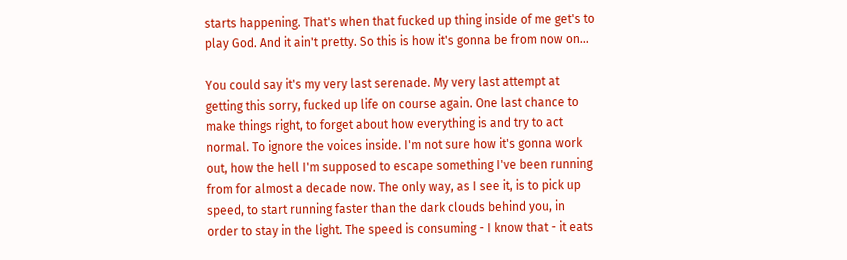starts happening. That's when that fucked up thing inside of me get's to play God. And it ain't pretty. So this is how it's gonna be from now on...

You could say it's my very last serenade. My very last attempt at getting this sorry, fucked up life on course again. One last chance to make things right, to forget about how everything is and try to act normal. To ignore the voices inside. I'm not sure how it's gonna work out, how the hell I'm supposed to escape something I've been running from for almost a decade now. The only way, as I see it, is to pick up speed, to start running faster than the dark clouds behind you, in order to stay in the light. The speed is consuming - I know that - it eats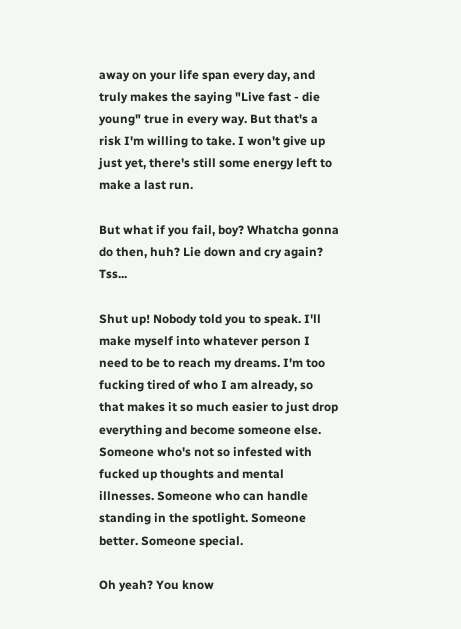away on your life span every day, and truly makes the saying "Live fast - die young" true in every way. But that's a risk I'm willing to take. I won't give up just yet, there's still some energy left to make a last run.

But what if you fail, boy? Whatcha gonna do then, huh? Lie down and cry again? Tss...

Shut up! Nobody told you to speak. I'll make myself into whatever person I need to be to reach my dreams. I'm too fucking tired of who I am already, so that makes it so much easier to just drop everything and become someone else. Someone who's not so infested with fucked up thoughts and mental illnesses. Someone who can handle standing in the spotlight. Someone better. Someone special.

Oh yeah? You know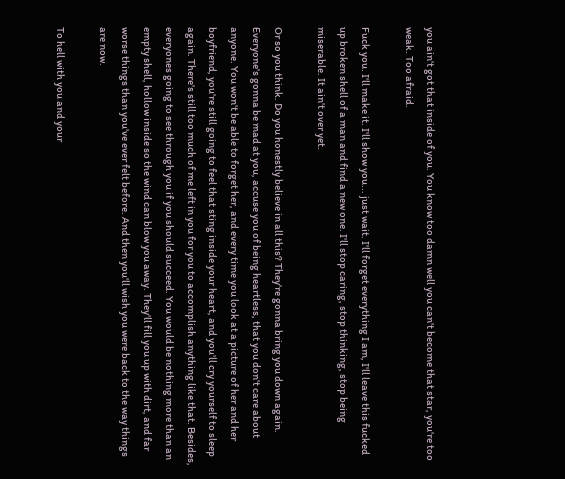you ain't got that inside of you. You know too damn well you can't become that star, you're too weak. Too afraid.

Fuck you. I'll make it. I'll show you... just wait. I'll forget everything I am, I'll leave this fucked up broken shell of a man and find a new one. I'll stop caring, stop thinking, stop being miserable. It ain't over yet.

Or so you think. Do you honestly believe in all this? They're gonna bring you down again. Everyone's gonna be mad at you, accuse you of being heartless, that you don't care about anyone. You won't be able to forget her, and every time you look at a picture of her and her boyfriend, you're still going to feel that sting inside your heart, and you'll cry yourself to sleep again. There's still too much of me left in you for you to accomplish anything like that. Besides, everyones going to see through you if you should succeed. You would be nothing more than an empty shell, hollow inside so the wind can blow you away. They'll fill you up with dirt, and far worse things than you've ever felt before. And then you'll wish you were back to the way things are now.

To hell with you and your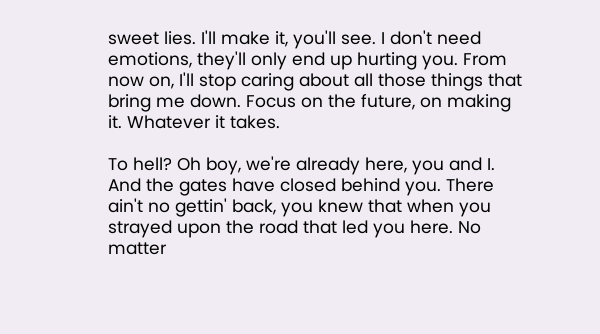sweet lies. I'll make it, you'll see. I don't need emotions, they'll only end up hurting you. From now on, I'll stop caring about all those things that bring me down. Focus on the future, on making it. Whatever it takes.

To hell? Oh boy, we're already here, you and I. And the gates have closed behind you. There ain't no gettin' back, you knew that when you strayed upon the road that led you here. No matter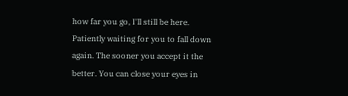how far you go, I'll still be here. Patiently waiting for you to fall down again. The sooner you accept it the better. You can close your eyes in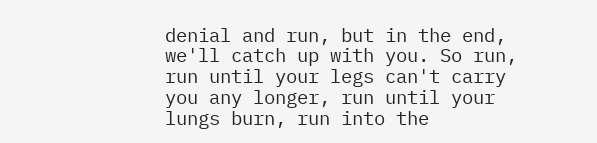denial and run, but in the end, we'll catch up with you. So run, run until your legs can't carry you any longer, run until your lungs burn, run into the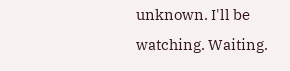unknown. I'll be watching. Waiting.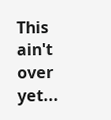This ain't over yet...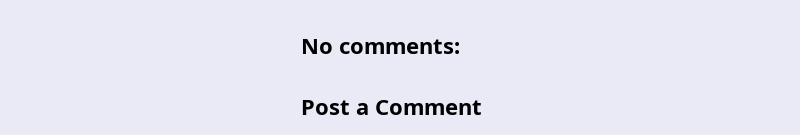No comments:

Post a Comment